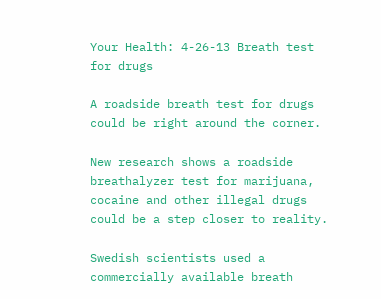Your Health: 4-26-13 Breath test for drugs

A roadside breath test for drugs could be right around the corner.

New research shows a roadside breathalyzer test for marijuana, cocaine and other illegal drugs could be a step closer to reality.

Swedish scientists used a commercially available breath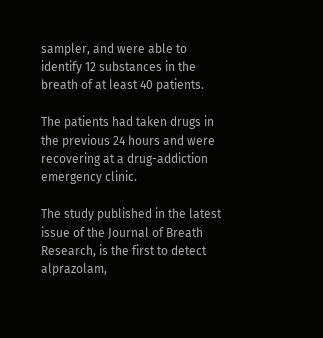sampler, and were able to identify 12 substances in the breath of at least 40 patients.

The patients had taken drugs in the previous 24 hours and were recovering at a drug-addiction emergency clinic.

The study published in the latest issue of the Journal of Breath Research, is the first to detect alprazolam,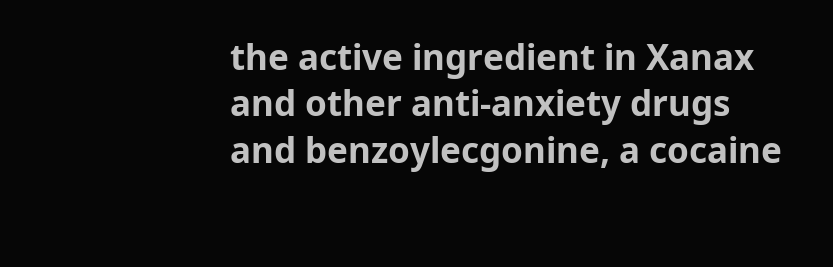the active ingredient in Xanax and other anti-anxiety drugs and benzoylecgonine, a cocaine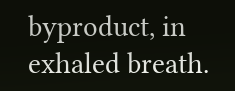byproduct, in exhaled breath.